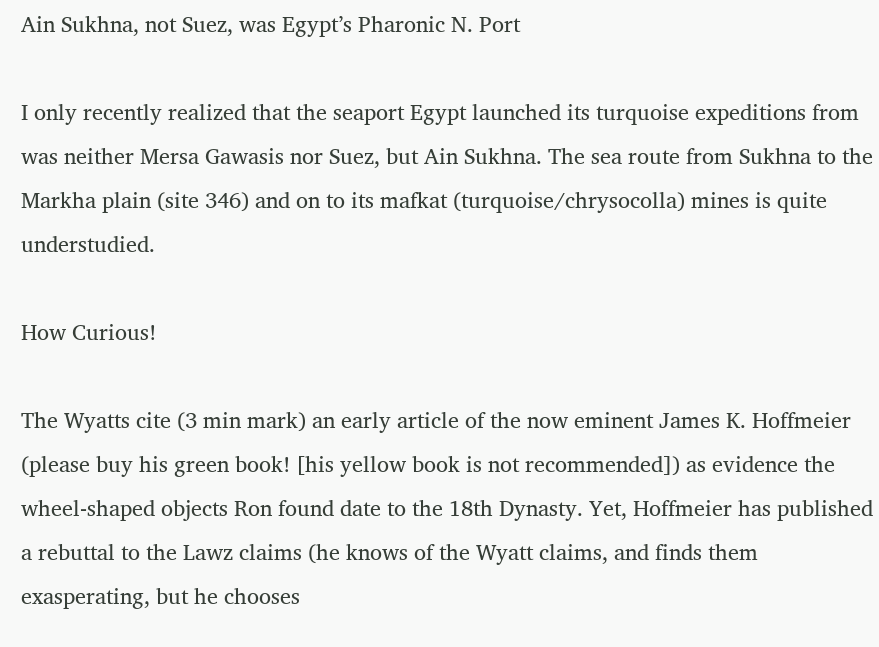Ain Sukhna, not Suez, was Egypt’s Pharonic N. Port

I only recently realized that the seaport Egypt launched its turquoise expeditions from was neither Mersa Gawasis nor Suez, but Ain Sukhna. The sea route from Sukhna to the Markha plain (site 346) and on to its mafkat (turquoise/chrysocolla) mines is quite understudied.

How Curious!

The Wyatts cite (3 min mark) an early article of the now eminent James K. Hoffmeier (please buy his green book! [his yellow book is not recommended]) as evidence the wheel-shaped objects Ron found date to the 18th Dynasty. Yet, Hoffmeier has published a rebuttal to the Lawz claims (he knows of the Wyatt claims, and finds them exasperating, but he chooses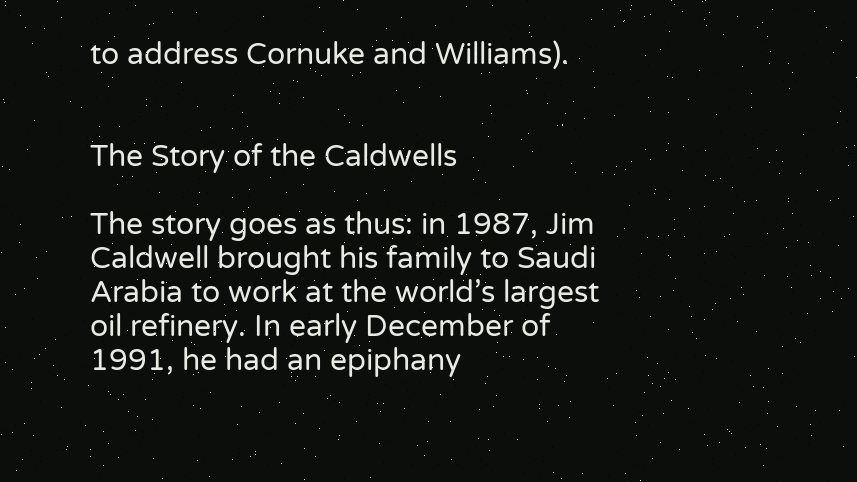to address Cornuke and Williams).


The Story of the Caldwells

The story goes as thus: in 1987, Jim Caldwell brought his family to Saudi Arabia to work at the world’s largest oil refinery. In early December of 1991, he had an epiphany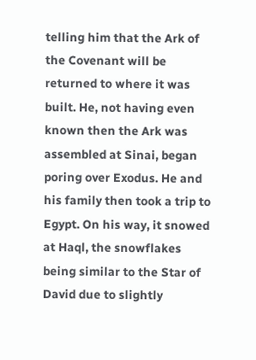telling him that the Ark of the Covenant will be returned to where it was built. He, not having even known then the Ark was assembled at Sinai, began poring over Exodus. He and his family then took a trip to Egypt. On his way, it snowed at Haql, the snowflakes being similar to the Star of David due to slightly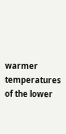warmer temperatures of the lower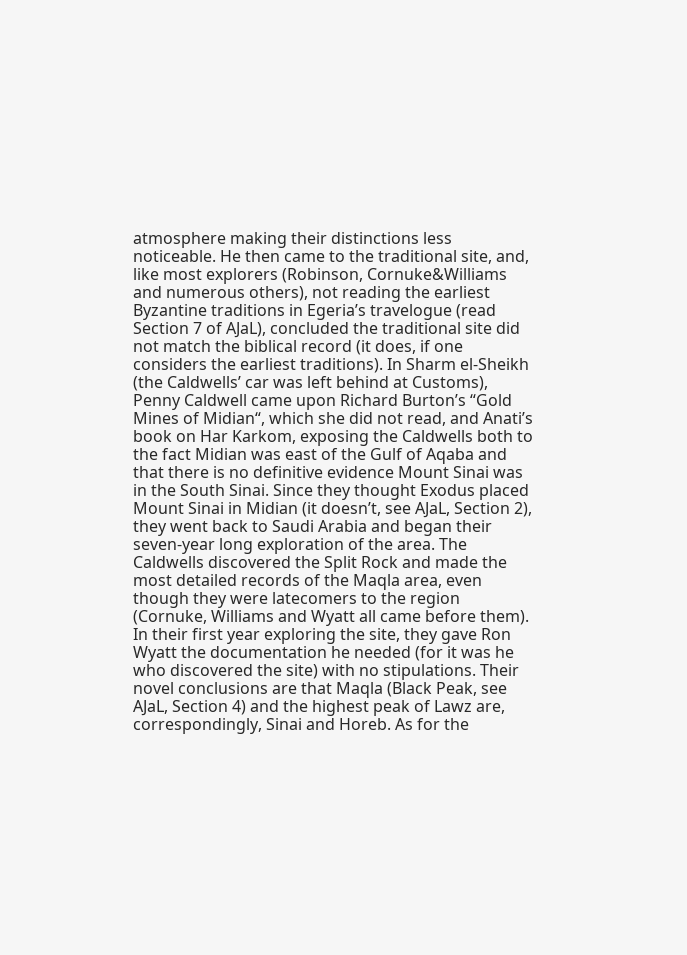atmosphere making their distinctions less noticeable. He then came to the traditional site, and, like most explorers (Robinson, Cornuke&Williams and numerous others), not reading the earliest Byzantine traditions in Egeria’s travelogue (read Section 7 of AJaL), concluded the traditional site did not match the biblical record (it does, if one considers the earliest traditions). In Sharm el-Sheikh (the Caldwells’ car was left behind at Customs), Penny Caldwell came upon Richard Burton’s “Gold Mines of Midian“, which she did not read, and Anati’s book on Har Karkom, exposing the Caldwells both to the fact Midian was east of the Gulf of Aqaba and that there is no definitive evidence Mount Sinai was in the South Sinai. Since they thought Exodus placed Mount Sinai in Midian (it doesn’t, see AJaL, Section 2), they went back to Saudi Arabia and began their seven-year long exploration of the area. The Caldwells discovered the Split Rock and made the most detailed records of the Maqla area, even though they were latecomers to the region (Cornuke, Williams and Wyatt all came before them). In their first year exploring the site, they gave Ron Wyatt the documentation he needed (for it was he who discovered the site) with no stipulations. Their novel conclusions are that Maqla (Black Peak, see AJaL, Section 4) and the highest peak of Lawz are, correspondingly, Sinai and Horeb. As for the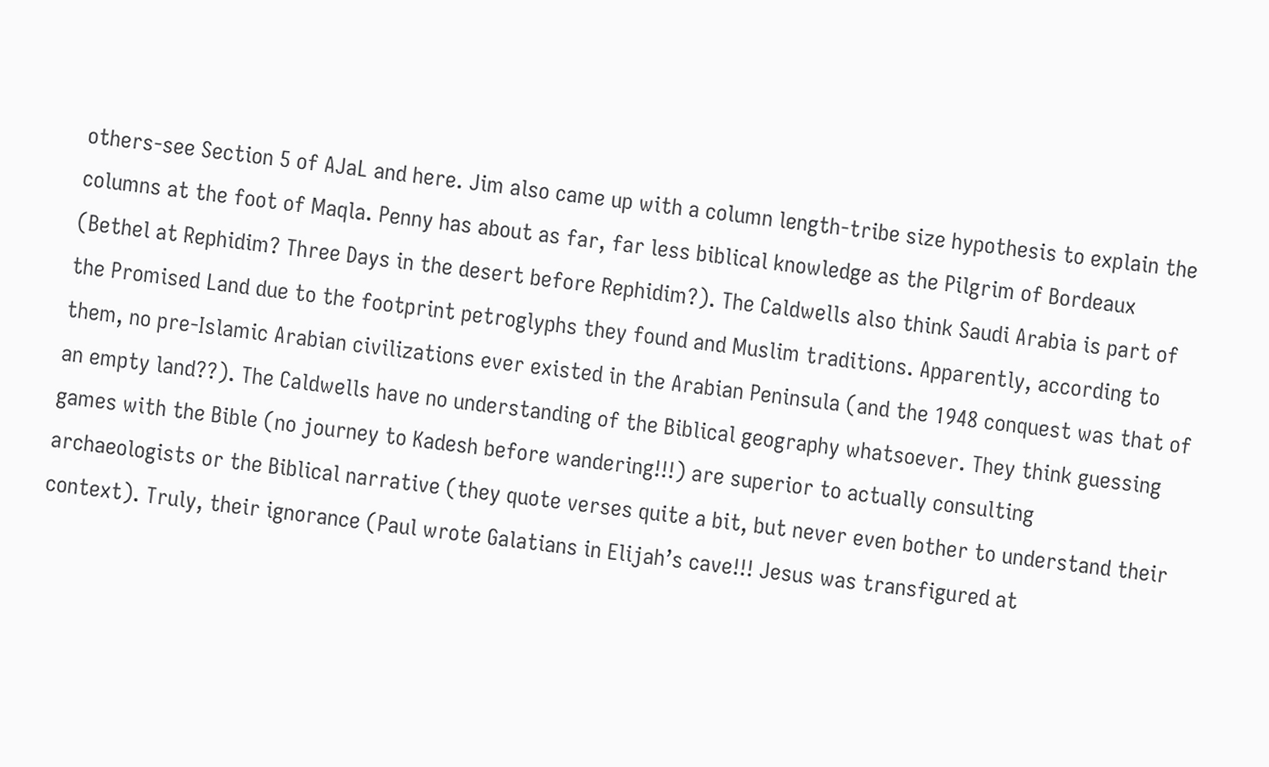others-see Section 5 of AJaL and here. Jim also came up with a column length-tribe size hypothesis to explain the columns at the foot of Maqla. Penny has about as far, far less biblical knowledge as the Pilgrim of Bordeaux (Bethel at Rephidim? Three Days in the desert before Rephidim?). The Caldwells also think Saudi Arabia is part of the Promised Land due to the footprint petroglyphs they found and Muslim traditions. Apparently, according to them, no pre-Islamic Arabian civilizations ever existed in the Arabian Peninsula (and the 1948 conquest was that of an empty land??). The Caldwells have no understanding of the Biblical geography whatsoever. They think guessing games with the Bible (no journey to Kadesh before wandering!!!) are superior to actually consulting archaeologists or the Biblical narrative (they quote verses quite a bit, but never even bother to understand their context). Truly, their ignorance (Paul wrote Galatians in Elijah’s cave!!! Jesus was transfigured at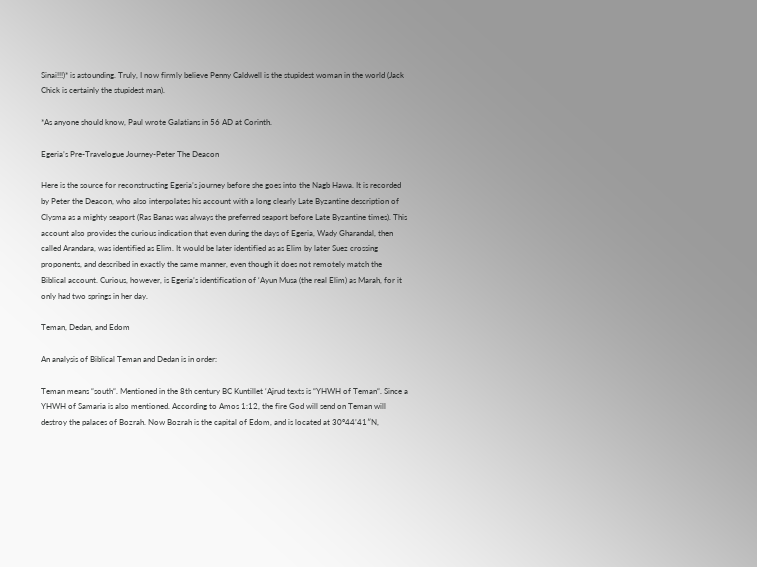Sinai!!!)* is astounding. Truly, I now firmly believe Penny Caldwell is the stupidest woman in the world (Jack Chick is certainly the stupidest man).

*As anyone should know, Paul wrote Galatians in 56 AD at Corinth.

Egeria’s Pre-Travelogue Journey-Peter The Deacon

Here is the source for reconstructing Egeria’s journey before she goes into the Nagb Hawa. It is recorded by Peter the Deacon, who also interpolates his account with a long clearly Late Byzantine description of Clysma as a mighty seaport (Ras Banas was always the preferred seaport before Late Byzantine times). This account also provides the curious indication that even during the days of Egeria, Wady Gharandal, then called Arandara, was identified as Elim. It would be later identified as as Elim by later Suez crossing proponents, and described in exactly the same manner, even though it does not remotely match the Biblical account. Curious, however, is Egeria’s identification of ‘Ayun Musa (the real Elim) as Marah, for it only had two springs in her day.

Teman, Dedan, and Edom

An analysis of Biblical Teman and Dedan is in order:

Teman means “south“. Mentioned in the 8th century BC Kuntillet ‘Ajrud texts is “YHWH of Teman“. Since a YHWH of Samaria is also mentioned. According to Amos 1:12, the fire God will send on Teman will destroy the palaces of Bozrah. Now Bozrah is the capital of Edom, and is located at 30°44’41″N,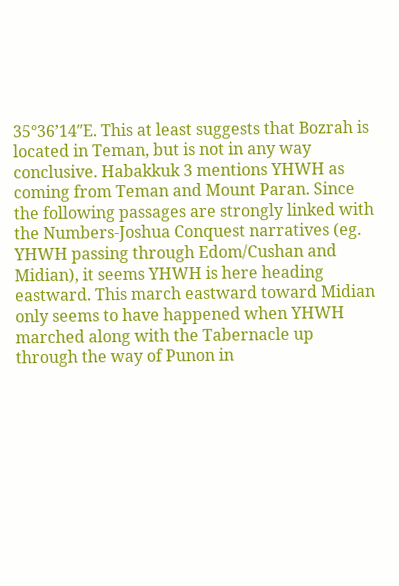35°36’14″E. This at least suggests that Bozrah is located in Teman, but is not in any way conclusive. Habakkuk 3 mentions YHWH as coming from Teman and Mount Paran. Since the following passages are strongly linked with the Numbers-Joshua Conquest narratives (eg. YHWH passing through Edom/Cushan and Midian), it seems YHWH is here heading eastward. This march eastward toward Midian only seems to have happened when YHWH marched along with the Tabernacle up through the way of Punon in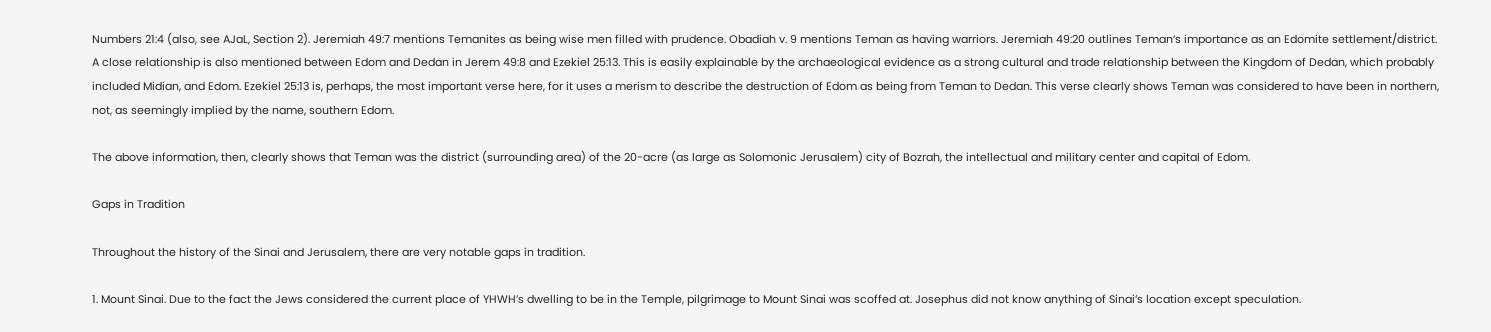Numbers 21:4 (also, see AJaL, Section 2). Jeremiah 49:7 mentions Temanites as being wise men filled with prudence. Obadiah v. 9 mentions Teman as having warriors. Jeremiah 49:20 outlines Teman’s importance as an Edomite settlement/district. A close relationship is also mentioned between Edom and Dedan in Jerem 49:8 and Ezekiel 25:13. This is easily explainable by the archaeological evidence as a strong cultural and trade relationship between the Kingdom of Dedan, which probably included Midian, and Edom. Ezekiel 25:13 is, perhaps, the most important verse here, for it uses a merism to describe the destruction of Edom as being from Teman to Dedan. This verse clearly shows Teman was considered to have been in northern, not, as seemingly implied by the name, southern Edom.

The above information, then, clearly shows that Teman was the district (surrounding area) of the 20-acre (as large as Solomonic Jerusalem) city of Bozrah, the intellectual and military center and capital of Edom.

Gaps in Tradition

Throughout the history of the Sinai and Jerusalem, there are very notable gaps in tradition.

1. Mount Sinai. Due to the fact the Jews considered the current place of YHWH’s dwelling to be in the Temple, pilgrimage to Mount Sinai was scoffed at. Josephus did not know anything of Sinai’s location except speculation.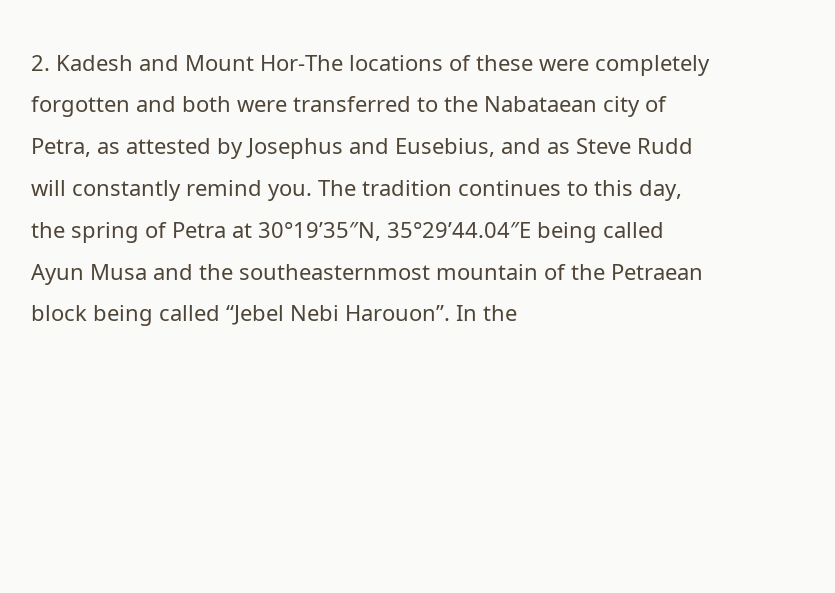2. Kadesh and Mount Hor-The locations of these were completely forgotten and both were transferred to the Nabataean city of Petra, as attested by Josephus and Eusebius, and as Steve Rudd will constantly remind you. The tradition continues to this day, the spring of Petra at 30°19’35″N, 35°29’44.04″E being called Ayun Musa and the southeasternmost mountain of the Petraean block being called “Jebel Nebi Harouon”. In the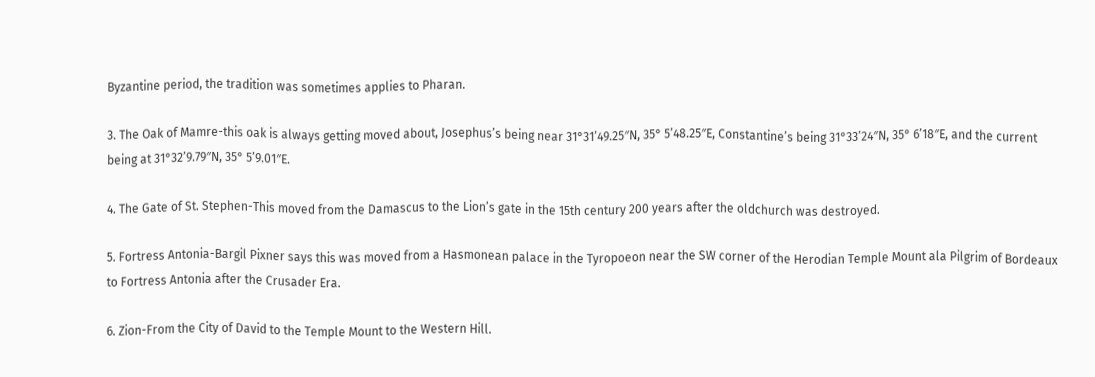Byzantine period, the tradition was sometimes applies to Pharan.

3. The Oak of Mamre-this oak is always getting moved about, Josephus’s being near 31°31’49.25″N, 35° 5’48.25″E, Constantine’s being 31°33’24″N, 35° 6’18″E, and the current being at 31°32’9.79″N, 35° 5’9.01″E.

4. The Gate of St. Stephen-This moved from the Damascus to the Lion’s gate in the 15th century 200 years after the oldchurch was destroyed.

5. Fortress Antonia-Bargil Pixner says this was moved from a Hasmonean palace in the Tyropoeon near the SW corner of the Herodian Temple Mount ala Pilgrim of Bordeaux to Fortress Antonia after the Crusader Era.

6. Zion-From the City of David to the Temple Mount to the Western Hill.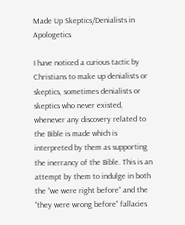Made Up Skeptics/Denialists in Apologetics

I have noticed a curious tactic by Christians to make up denialists or skeptics, sometimes denialists or skeptics who never existed, whenever any discovery related to the Bible is made which is interpreted by them as supporting the inerrancy of the Bible. This is an attempt by them to indulge in both the “we were right before” and the “they were wrong before” fallacies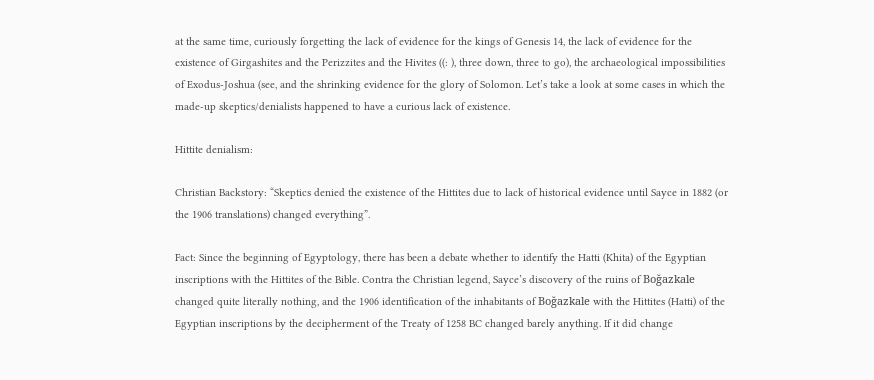at the same time, curiously forgetting the lack of evidence for the kings of Genesis 14, the lack of evidence for the existence of Girgashites and the Perizzites and the Hivites ((: ), three down, three to go), the archaeological impossibilities of Exodus-Joshua (see, and the shrinking evidence for the glory of Solomon. Let’s take a look at some cases in which the made-up skeptics/denialists happened to have a curious lack of existence.

Hittite denialism:

Christian Backstory: “Skeptics denied the existence of the Hittites due to lack of historical evidence until Sayce in 1882 (or the 1906 translations) changed everything”.

Fact: Since the beginning of Egyptology, there has been a debate whether to identify the Hatti (Khita) of the Egyptian inscriptions with the Hittites of the Bible. Contra the Christian legend, Sayce’s discovery of the ruins of Boğazkale changed quite literally nothing, and the 1906 identification of the inhabitants of Boğazkale with the Hittites (Hatti) of the Egyptian inscriptions by the decipherment of the Treaty of 1258 BC changed barely anything. If it did change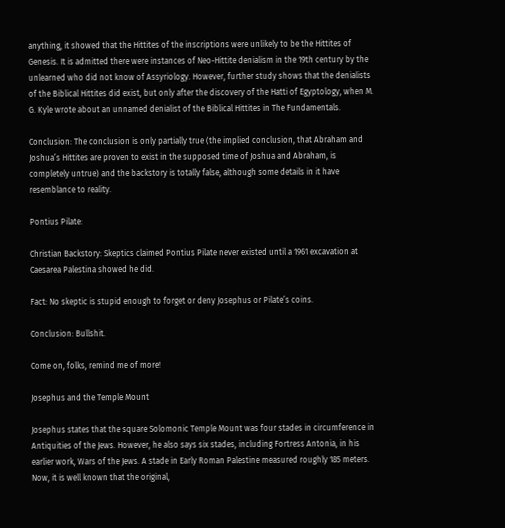anything, it showed that the Hittites of the inscriptions were unlikely to be the Hittites of Genesis. It is admitted there were instances of Neo-Hittite denialism in the 19th century by the unlearned who did not know of Assyriology. However, further study shows that the denialists of the Biblical Hittites did exist, but only after the discovery of the Hatti of Egyptology, when M. G. Kyle wrote about an unnamed denialist of the Biblical Hittites in The Fundamentals.

Conclusion: The conclusion is only partially true (the implied conclusion, that Abraham and Joshua’s Hittites are proven to exist in the supposed time of Joshua and Abraham, is completely untrue) and the backstory is totally false, although some details in it have resemblance to reality.

Pontius Pilate:

Christian Backstory: Skeptics claimed Pontius Pilate never existed until a 1961 excavation at Caesarea Palestina showed he did.

Fact: No skeptic is stupid enough to forget or deny Josephus or Pilate’s coins.

Conclusion: Bullshit.

Come on, folks, remind me of more!

Josephus and the Temple Mount

Josephus states that the square Solomonic Temple Mount was four stades in circumference in Antiquities of the Jews. However, he also says six stades, including Fortress Antonia, in his earlier work, Wars of the Jews. A stade in Early Roman Palestine measured roughly 185 meters. Now, it is well known that the original,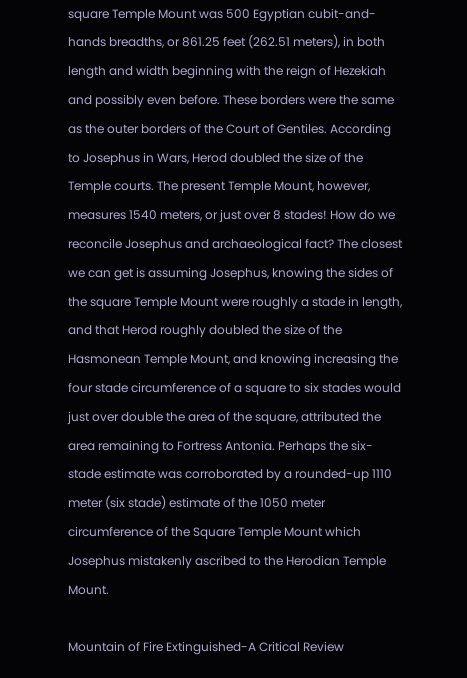square Temple Mount was 500 Egyptian cubit-and-hands breadths, or 861.25 feet (262.51 meters), in both length and width beginning with the reign of Hezekiah and possibly even before. These borders were the same as the outer borders of the Court of Gentiles. According to Josephus in Wars, Herod doubled the size of the Temple courts. The present Temple Mount, however, measures 1540 meters, or just over 8 stades! How do we reconcile Josephus and archaeological fact? The closest we can get is assuming Josephus, knowing the sides of the square Temple Mount were roughly a stade in length, and that Herod roughly doubled the size of the Hasmonean Temple Mount, and knowing increasing the four stade circumference of a square to six stades would just over double the area of the square, attributed the area remaining to Fortress Antonia. Perhaps the six-stade estimate was corroborated by a rounded-up 1110 meter (six stade) estimate of the 1050 meter circumference of the Square Temple Mount which Josephus mistakenly ascribed to the Herodian Temple Mount.

Mountain of Fire Extinguished-A Critical Review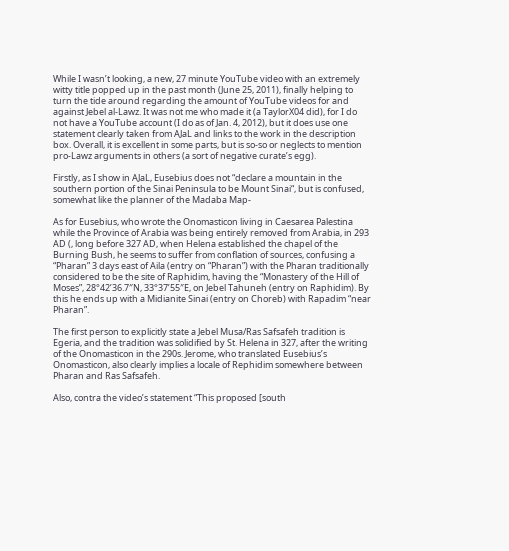While I wasn’t looking, a new, 27 minute YouTube video with an extremely witty title popped up in the past month (June 25, 2011), finally helping to turn the tide around regarding the amount of YouTube videos for and against Jebel al-Lawz. It was not me who made it (a TaylorX04 did), for I do not have a YouTube account (I do as of Jan. 4, 2012), but it does use one statement clearly taken from AJaL and links to the work in the description box. Overall, it is excellent in some parts, but is so-so or neglects to mention pro-Lawz arguments in others (a sort of negative curate’s egg).

Firstly, as I show in AJaL, Eusebius does not “declare a mountain in the southern portion of the Sinai Peninsula to be Mount Sinai“, but is confused, somewhat like the planner of the Madaba Map-

As for Eusebius, who wrote the Onomasticon living in Caesarea Palestina while the Province of Arabia was being entirely removed from Arabia, in 293 AD (, long before 327 AD, when Helena established the chapel of the Burning Bush, he seems to suffer from conflation of sources, confusing a “Pharan” 3 days east of Aila (entry on “Pharan”) with the Pharan traditionally considered to be the site of Raphidim, having the “Monastery of the Hill of Moses”, 28°42’36.7″N, 33°37’55″E, on Jebel Tahuneh (entry on Raphidim). By this he ends up with a Midianite Sinai (entry on Choreb) with Rapadim “near Pharan”.

The first person to explicitly state a Jebel Musa/Ras Safsafeh tradition is Egeria, and the tradition was solidified by St. Helena in 327, after the writing of the Onomasticon in the 290s. Jerome, who translated Eusebius’s Onomasticon, also clearly implies a locale of Rephidim somewhere between Pharan and Ras Safsafeh.

Also, contra the video’s statement “This proposed [south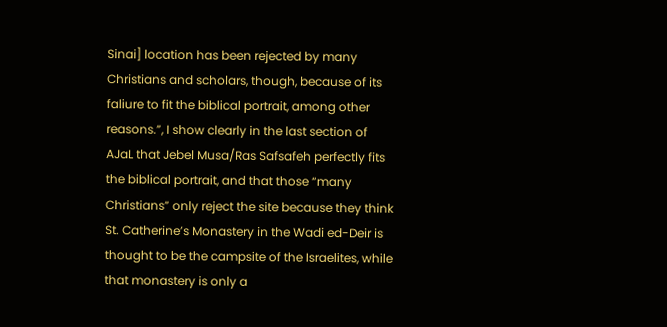Sinai] location has been rejected by many Christians and scholars, though, because of its faliure to fit the biblical portrait, among other reasons.”, I show clearly in the last section of AJaL that Jebel Musa/Ras Safsafeh perfectly fits the biblical portrait, and that those “many Christians” only reject the site because they think St. Catherine’s Monastery in the Wadi ed-Deir is thought to be the campsite of the Israelites, while that monastery is only a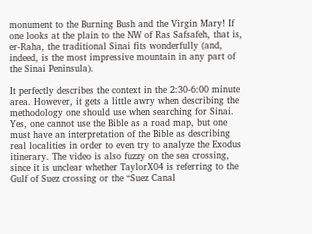monument to the Burning Bush and the Virgin Mary! If one looks at the plain to the NW of Ras Safsafeh, that is, er-Raha, the traditional Sinai fits wonderfully (and, indeed, is the most impressive mountain in any part of the Sinai Peninsula).

It perfectly describes the context in the 2:30-6:00 minute area. However, it gets a little awry when describing the methodology one should use when searching for Sinai. Yes, one cannot use the Bible as a road map, but one must have an interpretation of the Bible as describing real localities in order to even try to analyze the Exodus itinerary. The video is also fuzzy on the sea crossing, since it is unclear whether TaylorX04 is referring to the Gulf of Suez crossing or the “Suez Canal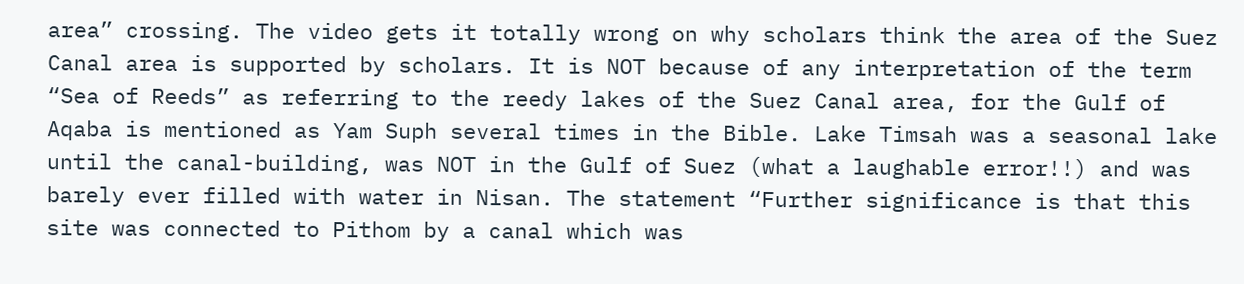area” crossing. The video gets it totally wrong on why scholars think the area of the Suez Canal area is supported by scholars. It is NOT because of any interpretation of the term “Sea of Reeds” as referring to the reedy lakes of the Suez Canal area, for the Gulf of Aqaba is mentioned as Yam Suph several times in the Bible. Lake Timsah was a seasonal lake until the canal-building, was NOT in the Gulf of Suez (what a laughable error!!) and was barely ever filled with water in Nisan. The statement “Further significance is that this site was connected to Pithom by a canal which was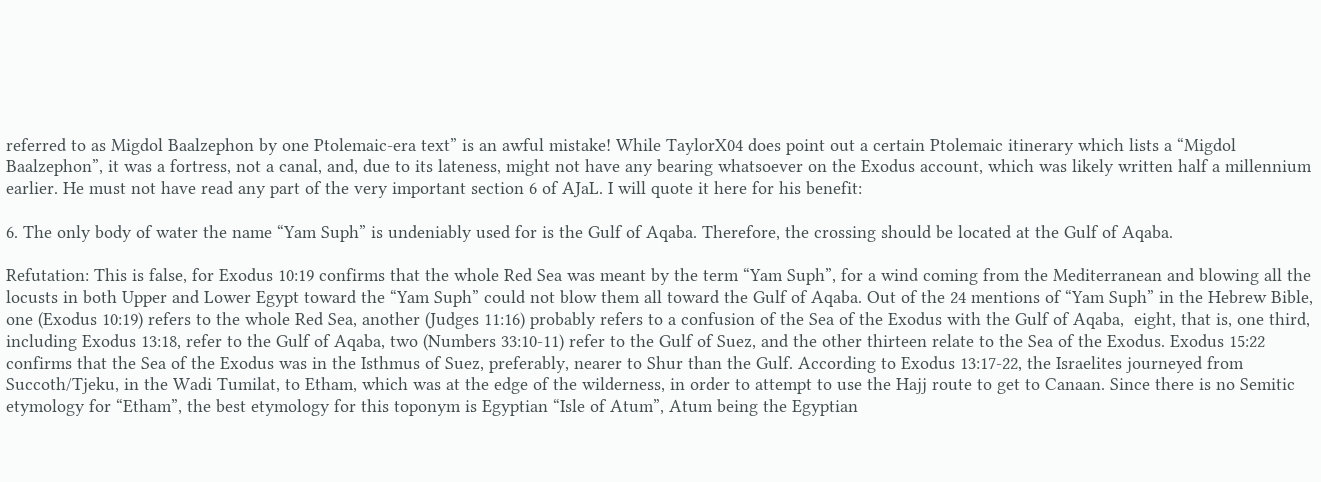referred to as Migdol Baalzephon by one Ptolemaic-era text” is an awful mistake! While TaylorX04 does point out a certain Ptolemaic itinerary which lists a “Migdol Baalzephon”, it was a fortress, not a canal, and, due to its lateness, might not have any bearing whatsoever on the Exodus account, which was likely written half a millennium earlier. He must not have read any part of the very important section 6 of AJaL. I will quote it here for his benefit:

6. The only body of water the name “Yam Suph” is undeniably used for is the Gulf of Aqaba. Therefore, the crossing should be located at the Gulf of Aqaba.

Refutation: This is false, for Exodus 10:19 confirms that the whole Red Sea was meant by the term “Yam Suph”, for a wind coming from the Mediterranean and blowing all the locusts in both Upper and Lower Egypt toward the “Yam Suph” could not blow them all toward the Gulf of Aqaba. Out of the 24 mentions of “Yam Suph” in the Hebrew Bible, one (Exodus 10:19) refers to the whole Red Sea, another (Judges 11:16) probably refers to a confusion of the Sea of the Exodus with the Gulf of Aqaba,  eight, that is, one third, including Exodus 13:18, refer to the Gulf of Aqaba, two (Numbers 33:10-11) refer to the Gulf of Suez, and the other thirteen relate to the Sea of the Exodus. Exodus 15:22 confirms that the Sea of the Exodus was in the Isthmus of Suez, preferably, nearer to Shur than the Gulf. According to Exodus 13:17-22, the Israelites journeyed from Succoth/Tjeku, in the Wadi Tumilat, to Etham, which was at the edge of the wilderness, in order to attempt to use the Hajj route to get to Canaan. Since there is no Semitic etymology for “Etham”, the best etymology for this toponym is Egyptian “Isle of Atum”, Atum being the Egyptian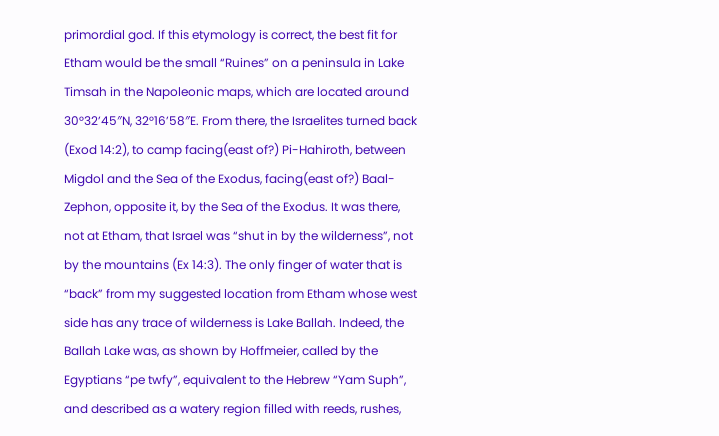primordial god. If this etymology is correct, the best fit for Etham would be the small “Ruines” on a peninsula in Lake Timsah in the Napoleonic maps, which are located around 30°32’45″N, 32°16’58″E. From there, the Israelites turned back (Exod 14:2), to camp facing(east of?) Pi-Hahiroth, between Migdol and the Sea of the Exodus, facing(east of?) Baal-Zephon, opposite it, by the Sea of the Exodus. It was there, not at Etham, that Israel was “shut in by the wilderness”, not by the mountains (Ex 14:3). The only finger of water that is “back” from my suggested location from Etham whose west side has any trace of wilderness is Lake Ballah. Indeed, the Ballah Lake was, as shown by Hoffmeier, called by the Egyptians “pe twfy”, equivalent to the Hebrew “Yam Suph”, and described as a watery region filled with reeds, rushes,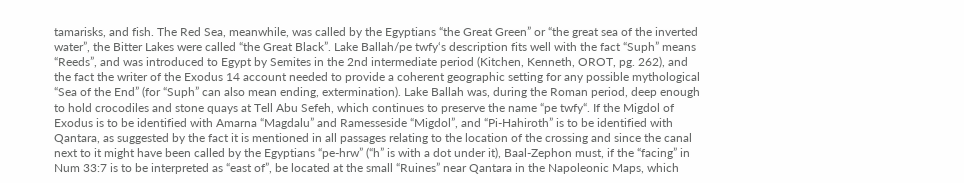tamarisks, and fish. The Red Sea, meanwhile, was called by the Egyptians “the Great Green” or “the great sea of the inverted water”, the Bitter Lakes were called “the Great Black”. Lake Ballah/pe twfy‘s description fits well with the fact “Suph” means “Reeds”, and was introduced to Egypt by Semites in the 2nd intermediate period (Kitchen, Kenneth, OROT, pg. 262), and the fact the writer of the Exodus 14 account needed to provide a coherent geographic setting for any possible mythological “Sea of the End” (for “Suph” can also mean ending, extermination). Lake Ballah was, during the Roman period, deep enough to hold crocodiles and stone quays at Tell Abu Sefeh, which continues to preserve the name “pe twfy“. If the Migdol of Exodus is to be identified with Amarna “Magdalu” and Ramesseside “Migdol”, and “Pi-Hahiroth” is to be identified with Qantara, as suggested by the fact it is mentioned in all passages relating to the location of the crossing and since the canal next to it might have been called by the Egyptians “pe-hrw” (“h” is with a dot under it), Baal-Zephon must, if the “facing” in Num 33:7 is to be interpreted as “east of”, be located at the small “Ruines” near Qantara in the Napoleonic Maps, which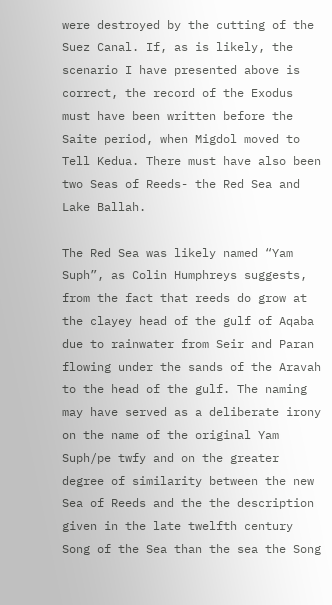were destroyed by the cutting of the Suez Canal. If, as is likely, the scenario I have presented above is correct, the record of the Exodus must have been written before the Saite period, when Migdol moved to Tell Kedua. There must have also been two Seas of Reeds- the Red Sea and Lake Ballah.

The Red Sea was likely named “Yam Suph”, as Colin Humphreys suggests, from the fact that reeds do grow at the clayey head of the gulf of Aqaba due to rainwater from Seir and Paran flowing under the sands of the Aravah to the head of the gulf. The naming may have served as a deliberate irony on the name of the original Yam Suph/pe twfy and on the greater degree of similarity between the new Sea of Reeds and the the description given in the late twelfth century Song of the Sea than the sea the Song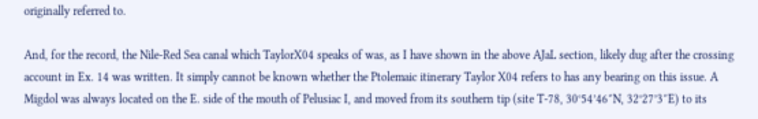originally referred to.

And, for the record, the Nile-Red Sea canal which TaylorX04 speaks of was, as I have shown in the above AJaL section, likely dug after the crossing account in Ex. 14 was written. It simply cannot be known whether the Ptolemaic itinerary Taylor X04 refers to has any bearing on this issue. A Migdol was always located on the E. side of the mouth of Pelusiac I, and moved from its southern tip (site T-78, 30°54’46″N, 32°27’3″E) to its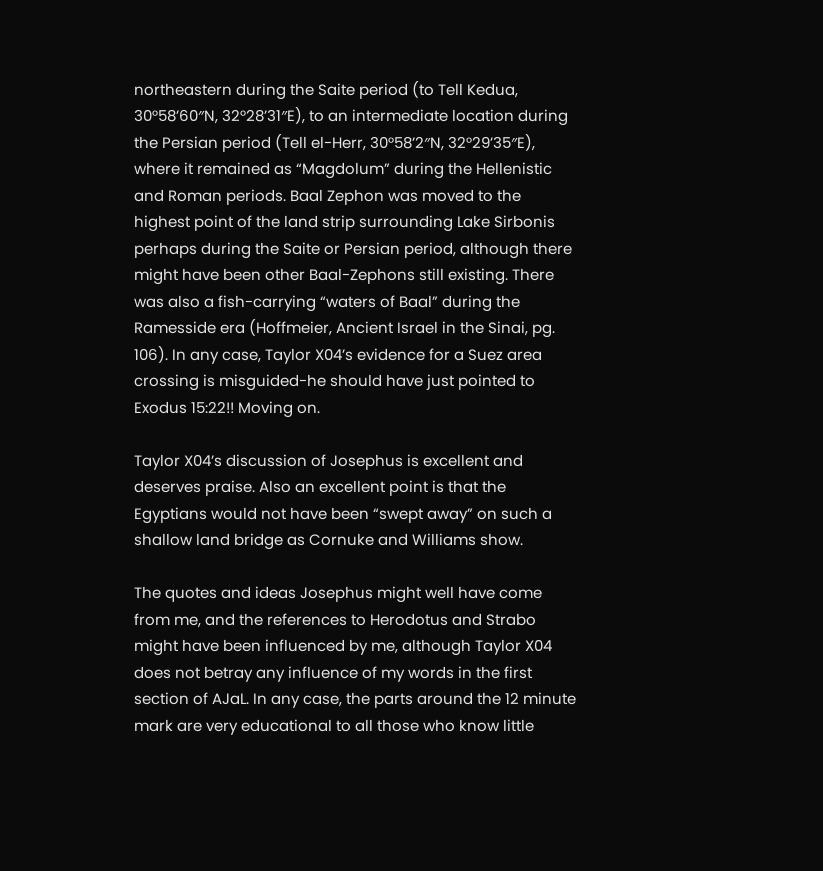northeastern during the Saite period (to Tell Kedua, 30°58’60″N, 32°28’31″E), to an intermediate location during the Persian period (Tell el-Herr, 30°58’2″N, 32°29’35″E), where it remained as “Magdolum” during the Hellenistic and Roman periods. Baal Zephon was moved to the highest point of the land strip surrounding Lake Sirbonis perhaps during the Saite or Persian period, although there might have been other Baal-Zephons still existing. There was also a fish-carrying “waters of Baal” during the Ramesside era (Hoffmeier, Ancient Israel in the Sinai, pg. 106). In any case, Taylor X04’s evidence for a Suez area crossing is misguided-he should have just pointed to Exodus 15:22!! Moving on.

Taylor X04’s discussion of Josephus is excellent and deserves praise. Also an excellent point is that the Egyptians would not have been “swept away” on such a shallow land bridge as Cornuke and Williams show.

The quotes and ideas Josephus might well have come from me, and the references to Herodotus and Strabo might have been influenced by me, although Taylor X04 does not betray any influence of my words in the first section of AJaL. In any case, the parts around the 12 minute mark are very educational to all those who know little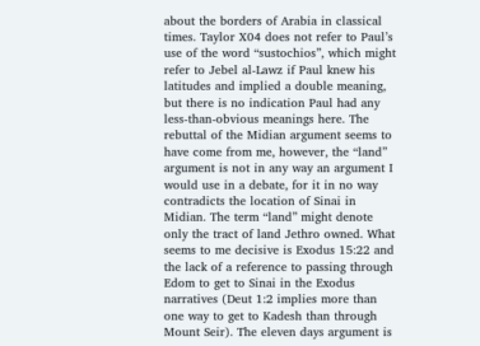about the borders of Arabia in classical times. Taylor X04 does not refer to Paul’s use of the word “sustochios”, which might refer to Jebel al-Lawz if Paul knew his latitudes and implied a double meaning, but there is no indication Paul had any less-than-obvious meanings here. The rebuttal of the Midian argument seems to have come from me, however, the “land” argument is not in any way an argument I would use in a debate, for it in no way contradicts the location of Sinai in Midian. The term “land” might denote only the tract of land Jethro owned. What seems to me decisive is Exodus 15:22 and the lack of a reference to passing through Edom to get to Sinai in the Exodus narratives (Deut 1:2 implies more than one way to get to Kadesh than through Mount Seir). The eleven days argument is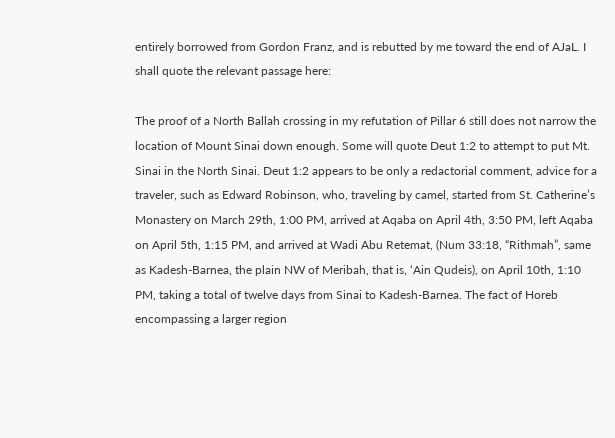entirely borrowed from Gordon Franz, and is rebutted by me toward the end of AJaL. I shall quote the relevant passage here:

The proof of a North Ballah crossing in my refutation of Pillar 6 still does not narrow the location of Mount Sinai down enough. Some will quote Deut 1:2 to attempt to put Mt. Sinai in the North Sinai. Deut 1:2 appears to be only a redactorial comment, advice for a traveler, such as Edward Robinson, who, traveling by camel, started from St. Catherine’s Monastery on March 29th, 1:00 PM, arrived at Aqaba on April 4th, 3:50 PM, left Aqaba on April 5th, 1:15 PM, and arrived at Wadi Abu Retemat, (Num 33:18, “Rithmah”, same as Kadesh-Barnea, the plain NW of Meribah, that is, ‘Ain Qudeis), on April 10th, 1:10 PM, taking a total of twelve days from Sinai to Kadesh-Barnea. The fact of Horeb encompassing a larger region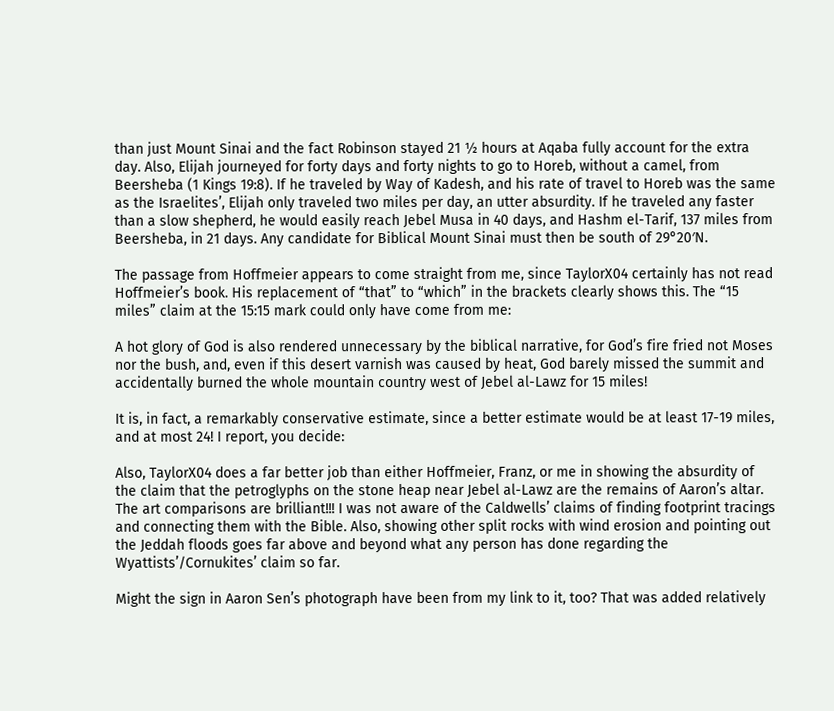than just Mount Sinai and the fact Robinson stayed 21 ½ hours at Aqaba fully account for the extra day. Also, Elijah journeyed for forty days and forty nights to go to Horeb, without a camel, from Beersheba (1 Kings 19:8). If he traveled by Way of Kadesh, and his rate of travel to Horeb was the same as the Israelites’, Elijah only traveled two miles per day, an utter absurdity. If he traveled any faster than a slow shepherd, he would easily reach Jebel Musa in 40 days, and Hashm el-Tarif, 137 miles from Beersheba, in 21 days. Any candidate for Biblical Mount Sinai must then be south of 29°20′N.

The passage from Hoffmeier appears to come straight from me, since TaylorX04 certainly has not read Hoffmeier’s book. His replacement of “that” to “which” in the brackets clearly shows this. The “15 miles” claim at the 15:15 mark could only have come from me:

A hot glory of God is also rendered unnecessary by the biblical narrative, for God’s fire fried not Moses nor the bush, and, even if this desert varnish was caused by heat, God barely missed the summit and accidentally burned the whole mountain country west of Jebel al-Lawz for 15 miles!

It is, in fact, a remarkably conservative estimate, since a better estimate would be at least 17-19 miles, and at most 24! I report, you decide:

Also, TaylorX04 does a far better job than either Hoffmeier, Franz, or me in showing the absurdity of the claim that the petroglyphs on the stone heap near Jebel al-Lawz are the remains of Aaron’s altar. The art comparisons are brilliant!!! I was not aware of the Caldwells’ claims of finding footprint tracings and connecting them with the Bible. Also, showing other split rocks with wind erosion and pointing out the Jeddah floods goes far above and beyond what any person has done regarding the Wyattists’/Cornukites’ claim so far.

Might the sign in Aaron Sen’s photograph have been from my link to it, too? That was added relatively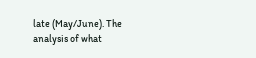late (May/June). The analysis of what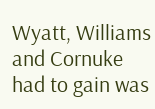Wyatt, Williams and Cornuke had to gain was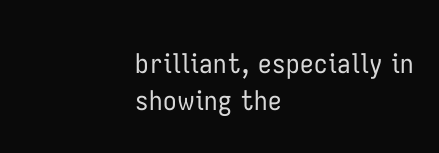brilliant, especially in showing the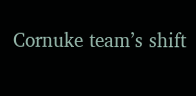Cornuke team’s shift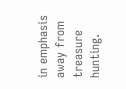in emphasis away from treasure hunting.